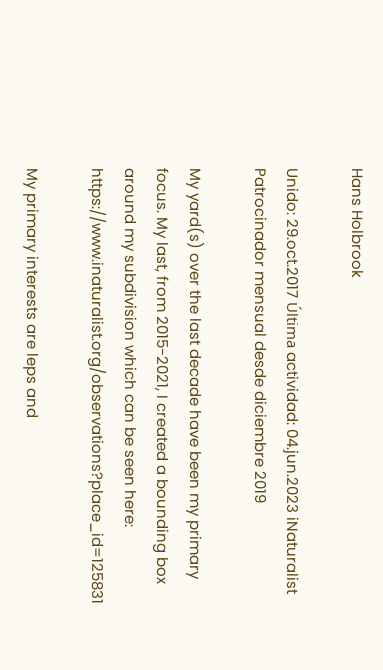Hans Holbrook

Unido: 29.oct.2017 Última actividad: 04.jun.2023 iNaturalist Patrocinador mensual desde diciembre 2019

My yard(s) over the last decade have been my primary focus. My last, from 2015-2021, I created a bounding box around my subdivision which can be seen here: https://www.inaturalist.org/observations?place_id=125831

My primary interests are leps and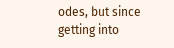odes, but since getting into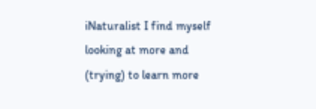iNaturalist I find myself looking at more and (trying) to learn more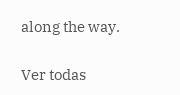along the way.

Ver todas